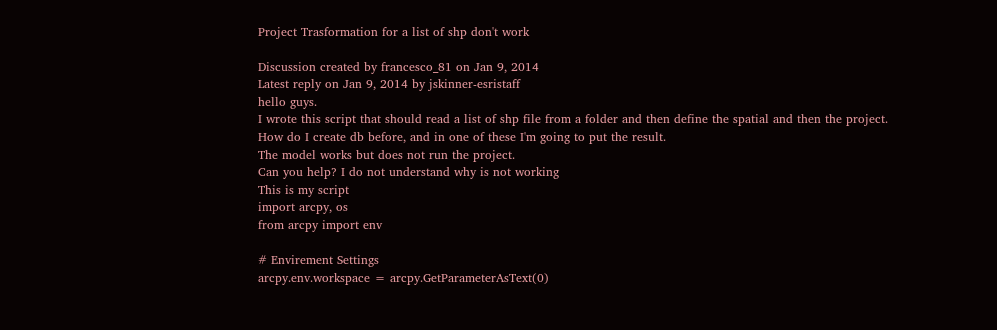Project Trasformation for a list of shp don't work

Discussion created by francesco_81 on Jan 9, 2014
Latest reply on Jan 9, 2014 by jskinner-esristaff
hello guys.
I wrote this script that should read a list of shp file from a folder and then define the spatial and then the project.
How do I create db before, and in one of these I'm going to put the result.
The model works but does not run the project.
Can you help? I do not understand why is not working
This is my script
import arcpy, os
from arcpy import env

# Envirement Settings
arcpy.env.workspace = arcpy.GetParameterAsText(0)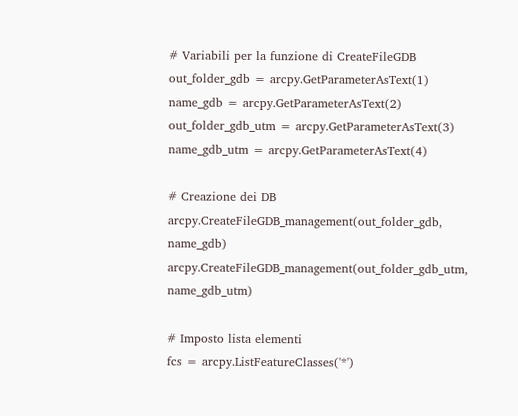# Variabili per la funzione di CreateFileGDB
out_folder_gdb = arcpy.GetParameterAsText(1)
name_gdb = arcpy.GetParameterAsText(2)
out_folder_gdb_utm = arcpy.GetParameterAsText(3)
name_gdb_utm = arcpy.GetParameterAsText(4)

# Creazione dei DB
arcpy.CreateFileGDB_management(out_folder_gdb, name_gdb)
arcpy.CreateFileGDB_management(out_folder_gdb_utm, name_gdb_utm)

# Imposto lista elementi
fcs = arcpy.ListFeatureClasses('*')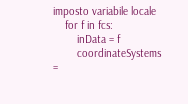imposto variabile locale
    for f in fcs:
        inData = f
        coordinateSystems =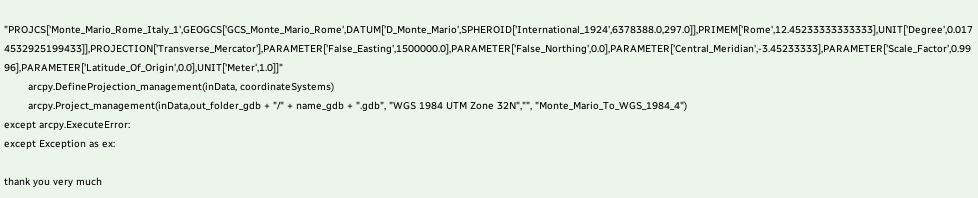"PROJCS['Monte_Mario_Rome_Italy_1',GEOGCS['GCS_Monte_Mario_Rome',DATUM['D_Monte_Mario',SPHEROID['International_1924',6378388.0,297.0]],PRIMEM['Rome',12.45233333333333],UNIT['Degree',0.0174532925199433]],PROJECTION['Transverse_Mercator'],PARAMETER['False_Easting',1500000.0],PARAMETER['False_Northing',0.0],PARAMETER['Central_Meridian',-3.45233333],PARAMETER['Scale_Factor',0.9996],PARAMETER['Latitude_Of_Origin',0.0],UNIT['Meter',1.0]]"
        arcpy.DefineProjection_management(inData, coordinateSystems)
        arcpy.Project_management(inData,out_folder_gdb + "/" + name_gdb + ".gdb", "WGS 1984 UTM Zone 32N","", "Monte_Mario_To_WGS_1984_4")
except arcpy.ExecuteError:
except Exception as ex:

thank you very much